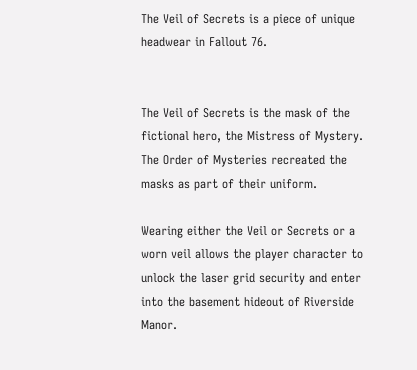The Veil of Secrets is a piece of unique headwear in Fallout 76.


The Veil of Secrets is the mask of the fictional hero, the Mistress of Mystery. The Order of Mysteries recreated the masks as part of their uniform.

Wearing either the Veil or Secrets or a worn veil allows the player character to unlock the laser grid security and enter into the basement hideout of Riverside Manor.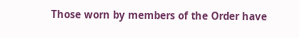Those worn by members of the Order have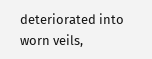deteriorated into worn veils,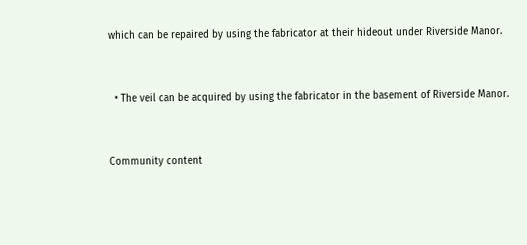which can be repaired by using the fabricator at their hideout under Riverside Manor.


  • The veil can be acquired by using the fabricator in the basement of Riverside Manor.


Community content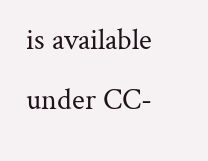is available under CC-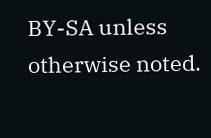BY-SA unless otherwise noted.